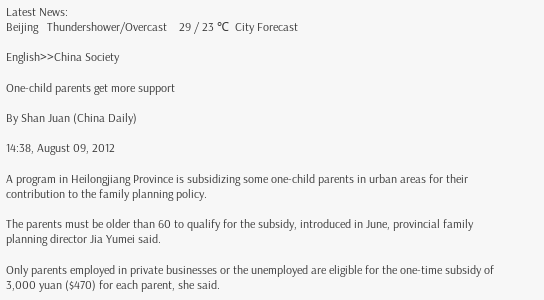Latest News:
Beijing   Thundershower/Overcast    29 / 23 ℃  City Forecast

English>>China Society

One-child parents get more support

By Shan Juan (China Daily)

14:38, August 09, 2012

A program in Heilongjiang Province is subsidizing some one-child parents in urban areas for their contribution to the family planning policy.

The parents must be older than 60 to qualify for the subsidy, introduced in June, provincial family planning director Jia Yumei said.

Only parents employed in private businesses or the unemployed are eligible for the one-time subsidy of 3,000 yuan ($470) for each parent, she said.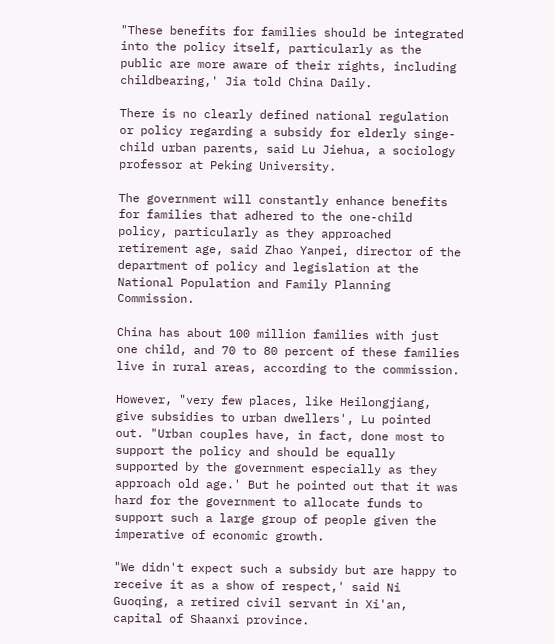"These benefits for families should be integrated into the policy itself, particularly as the public are more aware of their rights, including childbearing,' Jia told China Daily.

There is no clearly defined national regulation or policy regarding a subsidy for elderly singe-child urban parents, said Lu Jiehua, a sociology professor at Peking University.

The government will constantly enhance benefits for families that adhered to the one-child policy, particularly as they approached retirement age, said Zhao Yanpei, director of the department of policy and legislation at the National Population and Family Planning Commission.

China has about 100 million families with just one child, and 70 to 80 percent of these families live in rural areas, according to the commission.

However, "very few places, like Heilongjiang, give subsidies to urban dwellers', Lu pointed out. "Urban couples have, in fact, done most to support the policy and should be equally supported by the government especially as they approach old age.' But he pointed out that it was hard for the government to allocate funds to support such a large group of people given the imperative of economic growth.

"We didn't expect such a subsidy but are happy to receive it as a show of respect,' said Ni Guoqing, a retired civil servant in Xi'an, capital of Shaanxi province.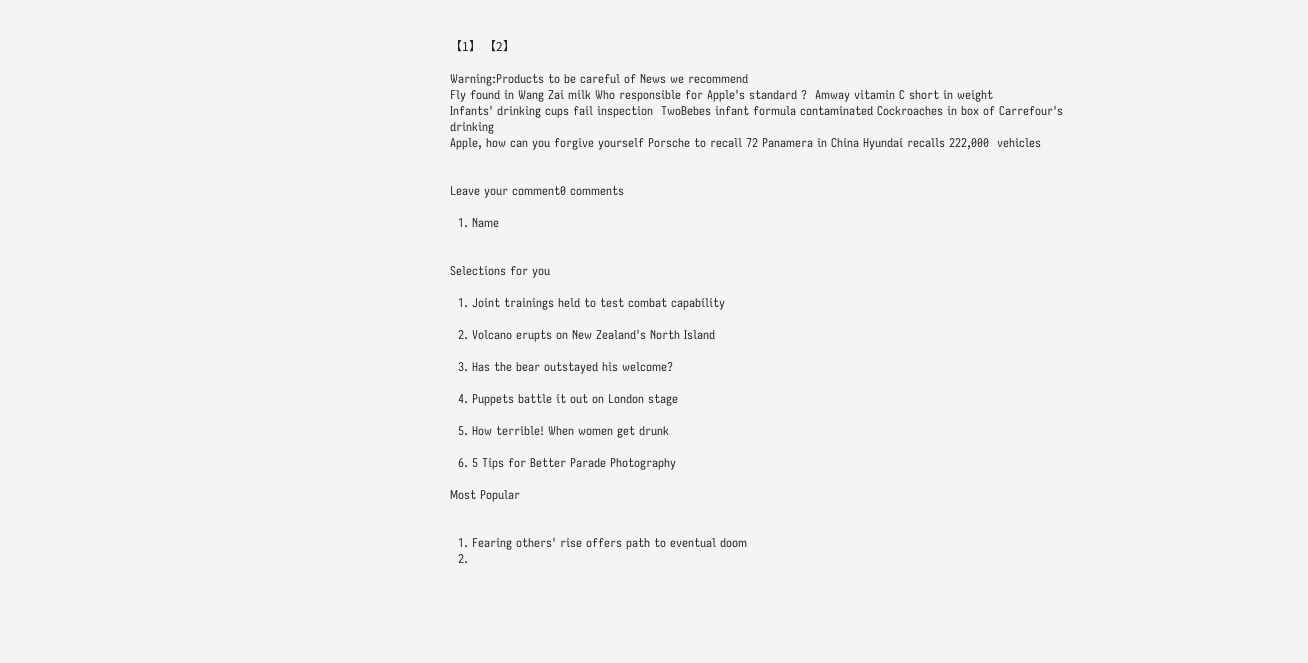【1】 【2】

Warning:Products to be careful of News we recommend
Fly found in Wang Zai milk Who responsible for Apple's standard ?  Amway vitamin C short in weight
Infants' drinking cups fail inspection  TwoBebes infant formula contaminated Cockroaches in box of Carrefour's drinking
Apple, how can you forgive yourself Porsche to recall 72 Panamera in China Hyundai recalls 222,000  vehicles


Leave your comment0 comments

  1. Name


Selections for you

  1. Joint trainings held to test combat capability

  2. Volcano erupts on New Zealand's North Island

  3. Has the bear outstayed his welcome?

  4. Puppets battle it out on London stage

  5. How terrible! When women get drunk

  6. 5 Tips for Better Parade Photography

Most Popular


  1. Fearing others' rise offers path to eventual doom
  2.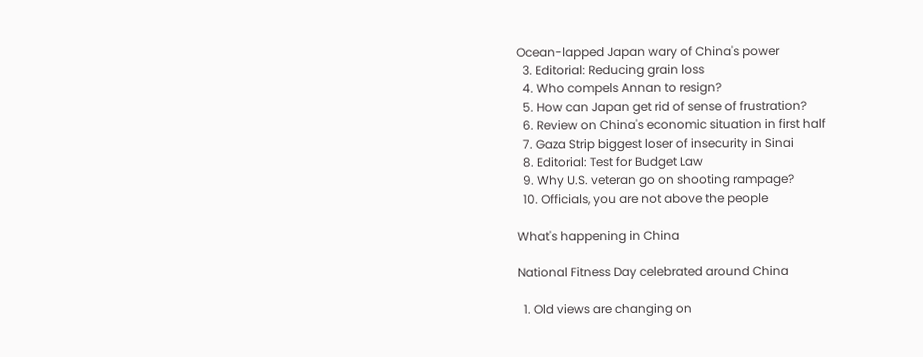Ocean-lapped Japan wary of China's power
  3. Editorial: Reducing grain loss
  4. Who compels Annan to resign?
  5. How can Japan get rid of sense of frustration?
  6. Review on China's economic situation in first half
  7. Gaza Strip biggest loser of insecurity in Sinai
  8. Editorial: Test for Budget Law
  9. Why U.S. veteran go on shooting rampage?
  10. Officials, you are not above the people

What's happening in China

National Fitness Day celebrated around China

  1. Old views are changing on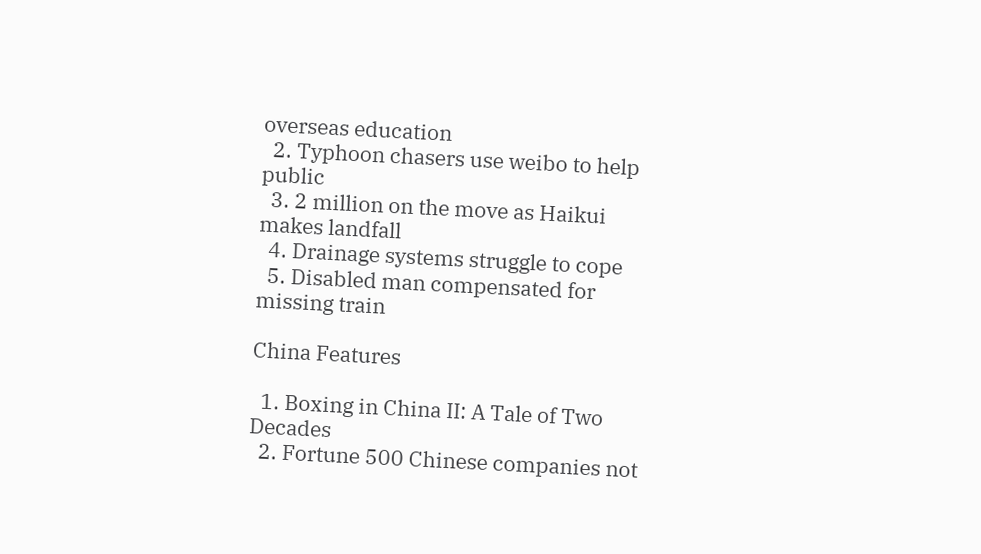overseas education
  2. Typhoon chasers use weibo to help public
  3. 2 million on the move as Haikui makes landfall
  4. Drainage systems struggle to cope
  5. Disabled man compensated for missing train

China Features

  1. Boxing in China II: A Tale of Two Decades
  2. Fortune 500 Chinese companies not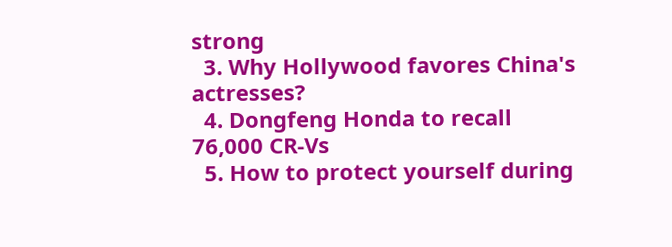strong
  3. Why Hollywood favores China's actresses?
  4. Dongfeng Honda to recall 76,000 CR-Vs
  5. How to protect yourself during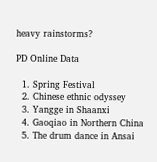heavy rainstorms?

PD Online Data

  1. Spring Festival
  2. Chinese ethnic odyssey
  3. Yangge in Shaanxi
  4. Gaoqiao in Northern China
  5. The drum dance in Ansai